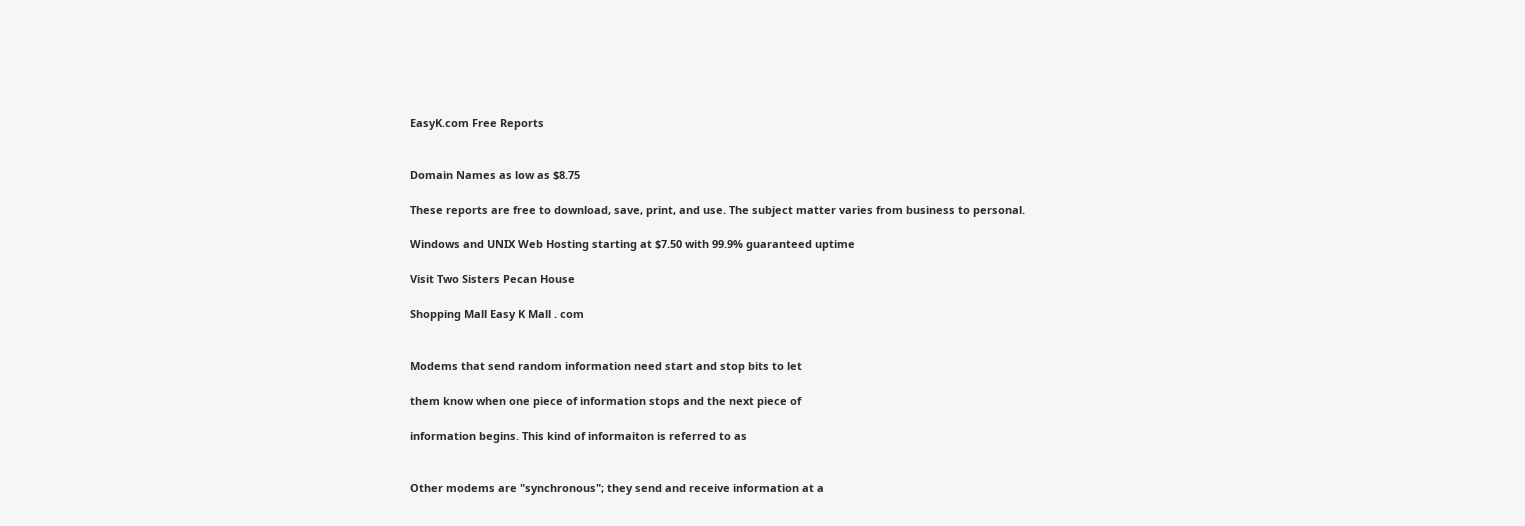EasyK.com Free Reports


Domain Names as low as $8.75

These reports are free to download, save, print, and use. The subject matter varies from business to personal.

Windows and UNIX Web Hosting starting at $7.50 with 99.9% guaranteed uptime

Visit Two Sisters Pecan House

Shopping Mall Easy K Mall . com


Modems that send random information need start and stop bits to let

them know when one piece of information stops and the next piece of

information begins. This kind of informaiton is referred to as


Other modems are "synchronous"; they send and receive information at a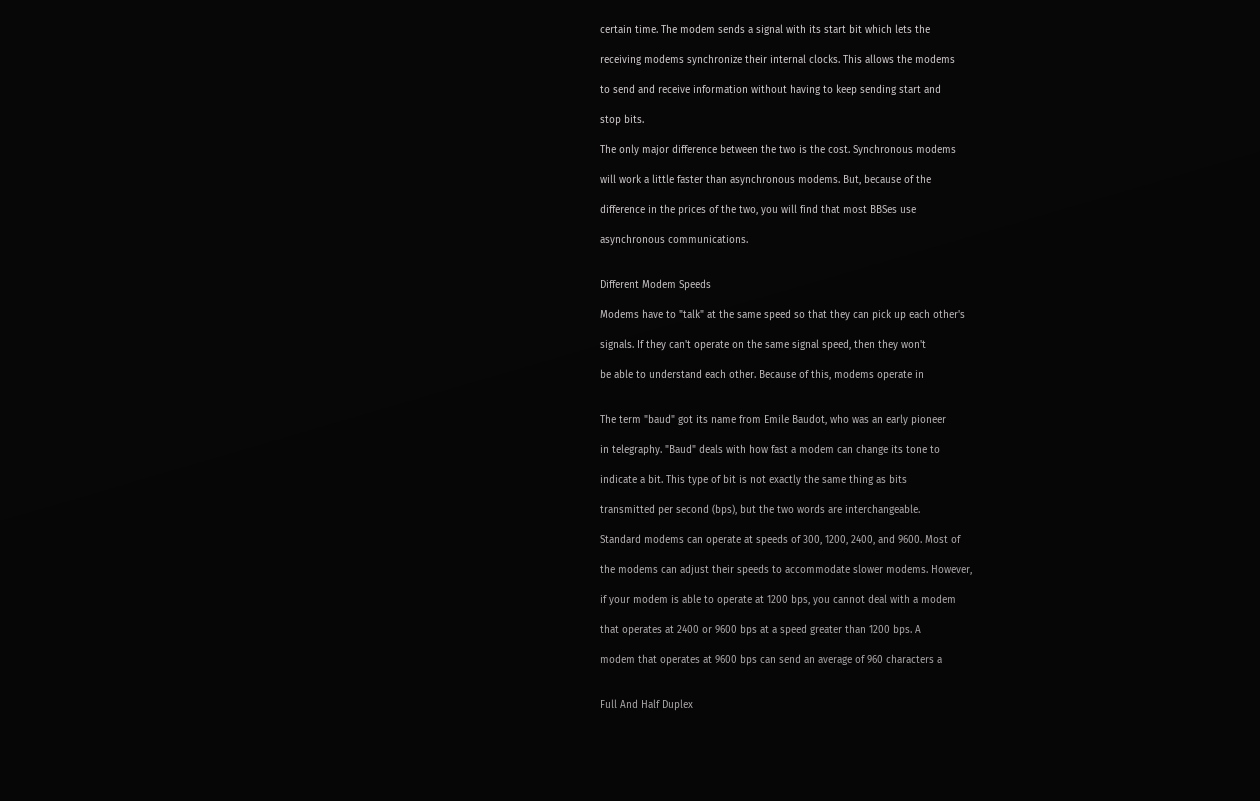certain time. The modem sends a signal with its start bit which lets the

receiving modems synchronize their internal clocks. This allows the modems

to send and receive information without having to keep sending start and

stop bits.

The only major difference between the two is the cost. Synchronous modems

will work a little faster than asynchronous modems. But, because of the

difference in the prices of the two, you will find that most BBSes use

asynchronous communications.


Different Modem Speeds

Modems have to "talk" at the same speed so that they can pick up each other's

signals. If they can't operate on the same signal speed, then they won't

be able to understand each other. Because of this, modems operate in


The term "baud" got its name from Emile Baudot, who was an early pioneer

in telegraphy. "Baud" deals with how fast a modem can change its tone to

indicate a bit. This type of bit is not exactly the same thing as bits

transmitted per second (bps), but the two words are interchangeable.

Standard modems can operate at speeds of 300, 1200, 2400, and 9600. Most of

the modems can adjust their speeds to accommodate slower modems. However,

if your modem is able to operate at 1200 bps, you cannot deal with a modem

that operates at 2400 or 9600 bps at a speed greater than 1200 bps. A

modem that operates at 9600 bps can send an average of 960 characters a


Full And Half Duplex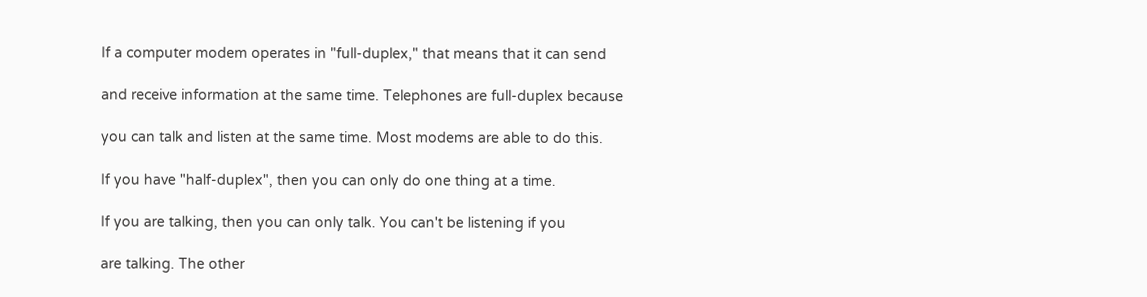If a computer modem operates in "full-duplex," that means that it can send

and receive information at the same time. Telephones are full-duplex because

you can talk and listen at the same time. Most modems are able to do this.

If you have "half-duplex", then you can only do one thing at a time.

If you are talking, then you can only talk. You can't be listening if you

are talking. The other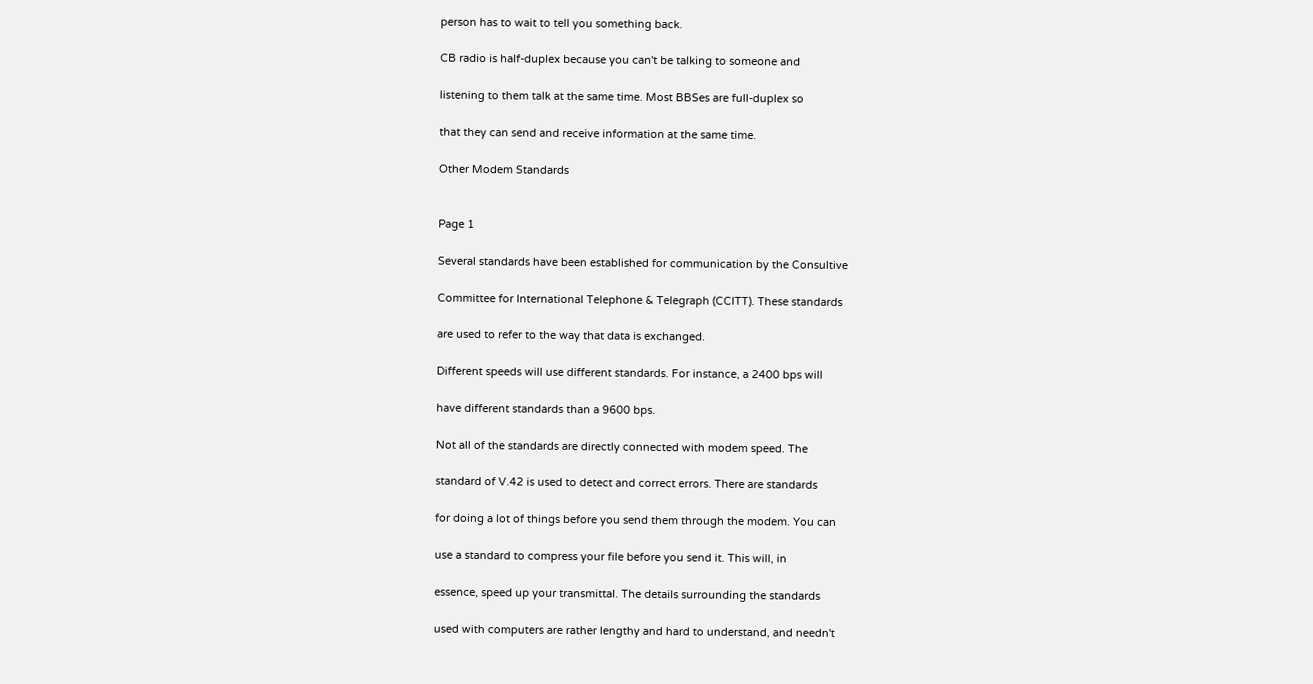person has to wait to tell you something back.

CB radio is half-duplex because you can't be talking to someone and

listening to them talk at the same time. Most BBSes are full-duplex so

that they can send and receive information at the same time.

Other Modem Standards


Page 1

Several standards have been established for communication by the Consultive

Committee for International Telephone & Telegraph (CCITT). These standards

are used to refer to the way that data is exchanged.

Different speeds will use different standards. For instance, a 2400 bps will

have different standards than a 9600 bps.

Not all of the standards are directly connected with modem speed. The

standard of V.42 is used to detect and correct errors. There are standards

for doing a lot of things before you send them through the modem. You can

use a standard to compress your file before you send it. This will, in

essence, speed up your transmittal. The details surrounding the standards

used with computers are rather lengthy and hard to understand, and needn't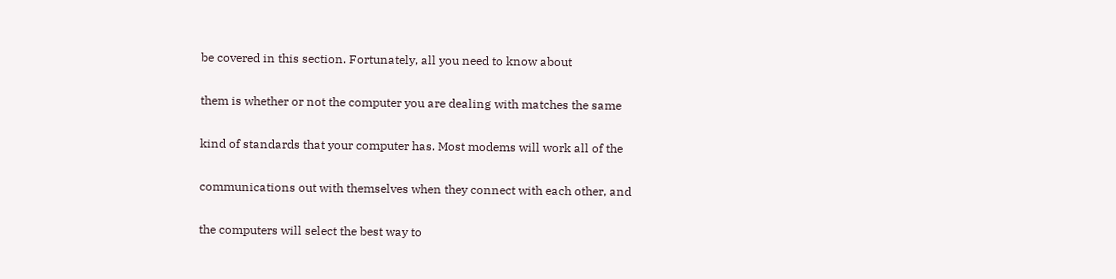be covered in this section. Fortunately, all you need to know about

them is whether or not the computer you are dealing with matches the same

kind of standards that your computer has. Most modems will work all of the

communications out with themselves when they connect with each other, and

the computers will select the best way to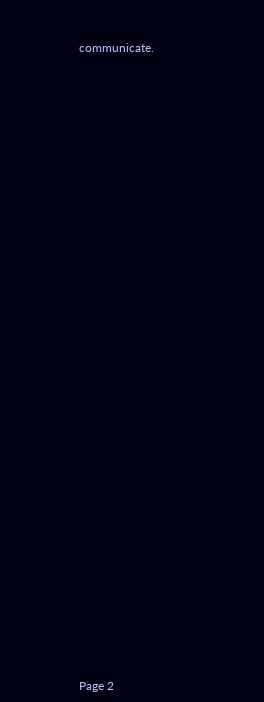communicate.





































Page 2